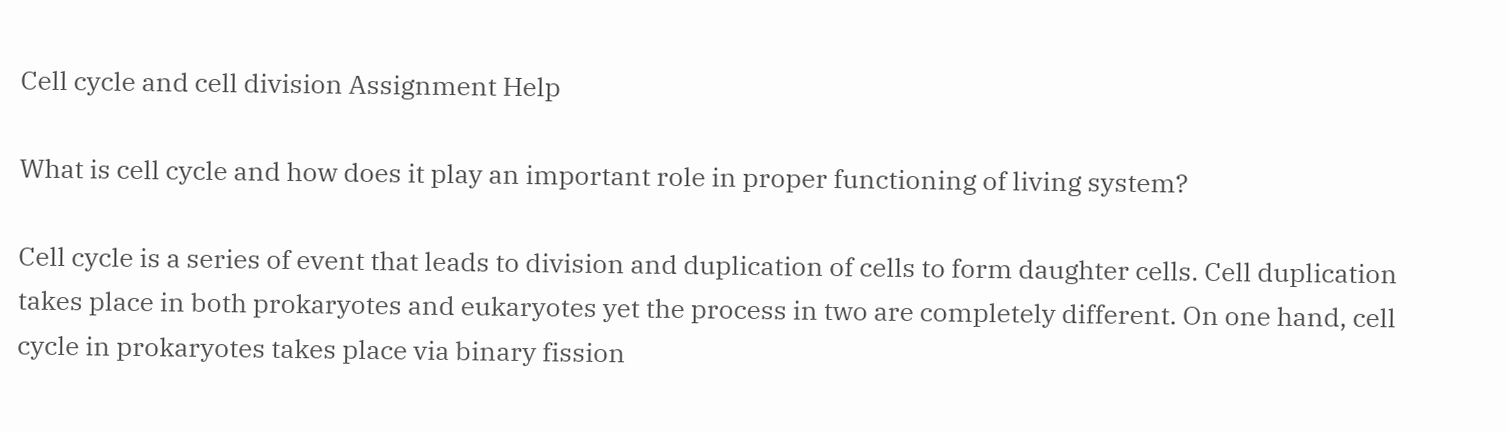Cell cycle and cell division Assignment Help

What is cell cycle and how does it play an important role in proper functioning of living system?

Cell cycle is a series of event that leads to division and duplication of cells to form daughter cells. Cell duplication takes place in both prokaryotes and eukaryotes yet the process in two are completely different. On one hand, cell cycle in prokaryotes takes place via binary fission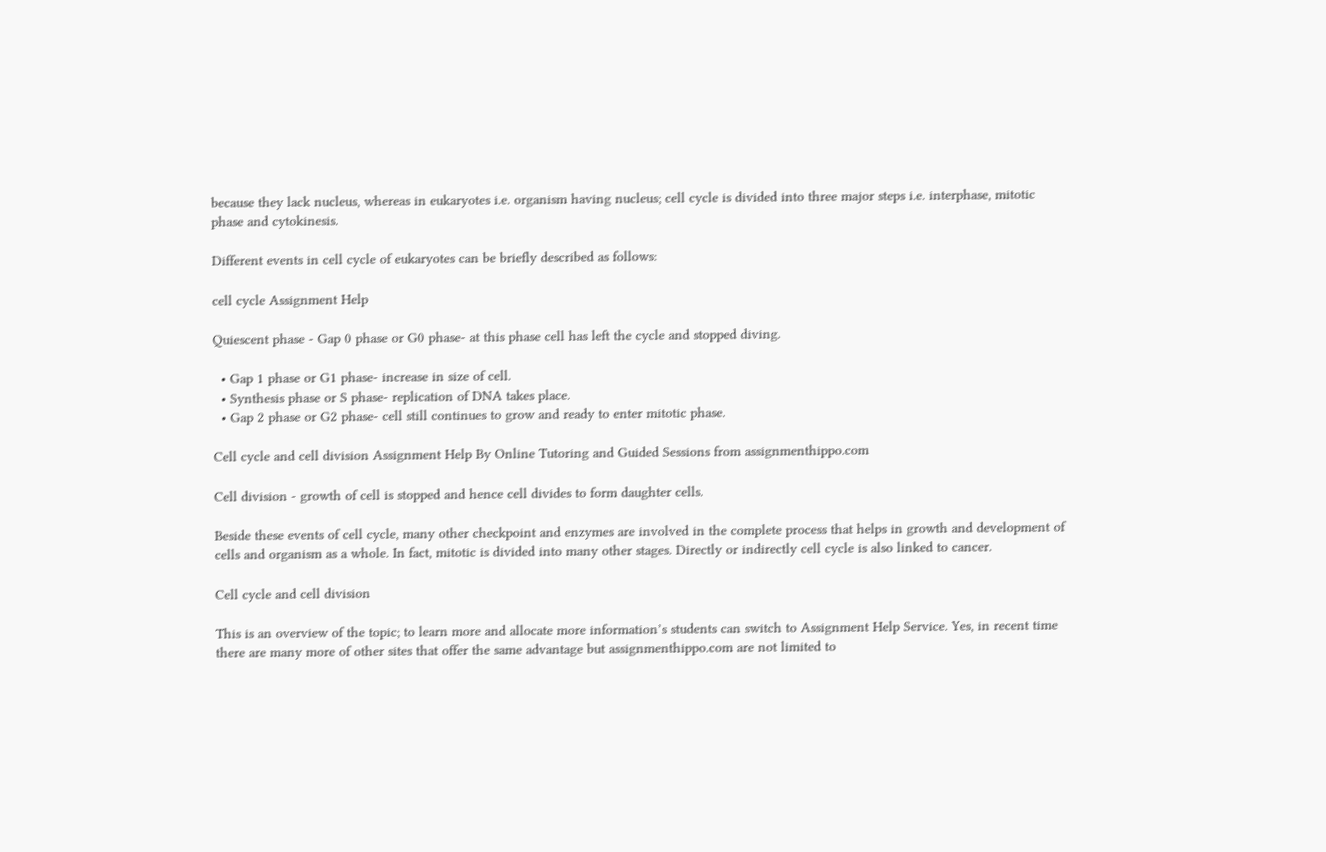because they lack nucleus, whereas in eukaryotes i.e. organism having nucleus; cell cycle is divided into three major steps i.e. interphase, mitotic phase and cytokinesis.

Different events in cell cycle of eukaryotes can be briefly described as follows:

cell cycle Assignment Help

Quiescent phase - Gap 0 phase or G0 phase- at this phase cell has left the cycle and stopped diving.

  • Gap 1 phase or G1 phase- increase in size of cell.
  • Synthesis phase or S phase- replication of DNA takes place.
  • Gap 2 phase or G2 phase- cell still continues to grow and ready to enter mitotic phase.

Cell cycle and cell division Assignment Help By Online Tutoring and Guided Sessions from assignmenthippo.com

Cell division - growth of cell is stopped and hence cell divides to form daughter cells.

Beside these events of cell cycle, many other checkpoint and enzymes are involved in the complete process that helps in growth and development of cells and organism as a whole. In fact, mitotic is divided into many other stages. Directly or indirectly cell cycle is also linked to cancer.

Cell cycle and cell division

This is an overview of the topic; to learn more and allocate more information’s students can switch to Assignment Help Service. Yes, in recent time there are many more of other sites that offer the same advantage but assignmenthippo.com are not limited to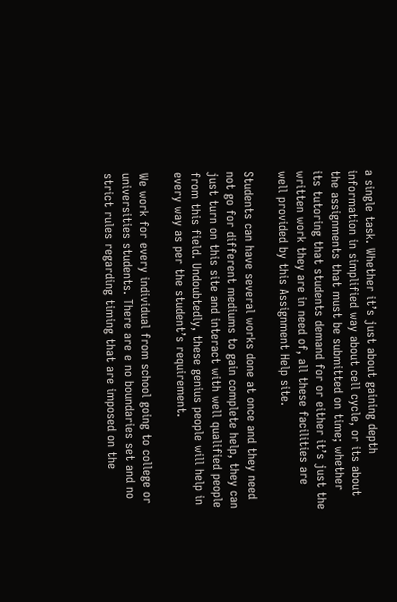a single task. Whether it’s just about gaining depth information in simplified way about cell cycle, or its about the assignments that must be submitted on time; whether its tutoring that students demand for or either it’s just the written work they are in need of, all these facilities are well provided by this Assignment Help site.

Students can have several works done at once and they need not go for different mediums to gain complete help, they can just turn on this site and interact with well qualified people from this field. Undoubtedly, these genius people will help in every way as per the student’s requirement.

We work for every individual from school going to college or universities students. There are e no boundaries set and no strict rules regarding timing that are imposed on the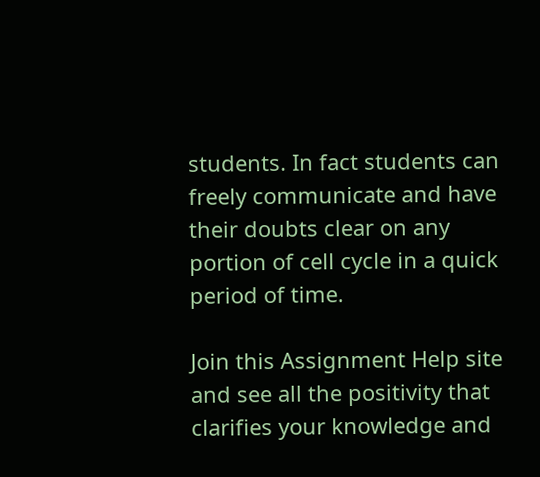students. In fact students can freely communicate and have their doubts clear on any portion of cell cycle in a quick period of time.

Join this Assignment Help site and see all the positivity that clarifies your knowledge and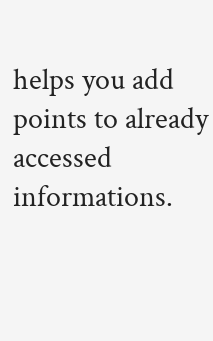helps you add points to already accessed informations.